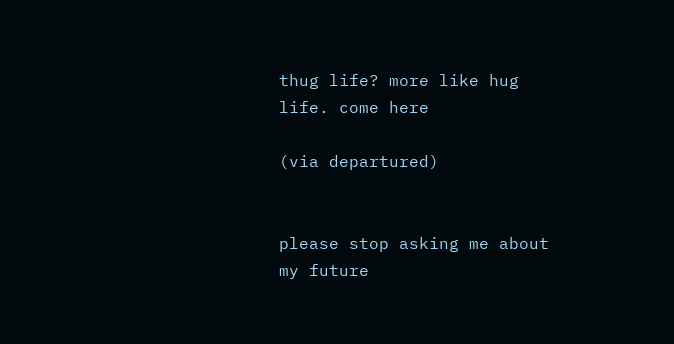thug life? more like hug life. come here

(via departured)


please stop asking me about my future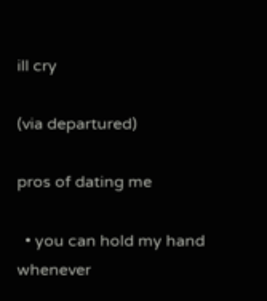ill cry

(via departured)

pros of dating me

  • you can hold my hand whenever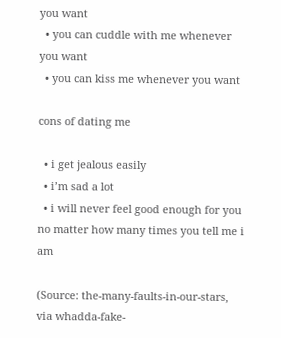you want
  • you can cuddle with me whenever you want
  • you can kiss me whenever you want

cons of dating me

  • i get jealous easily
  • i’m sad a lot
  • i will never feel good enough for you no matter how many times you tell me i am

(Source: the-many-faults-in-our-stars, via whadda-fake-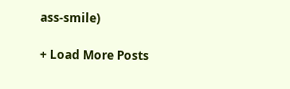ass-smile)

+ Load More Posts